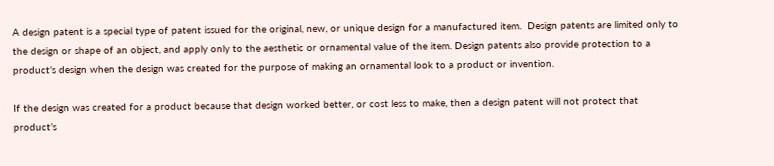A design patent is a special type of patent issued for the original, new, or unique design for a manufactured item.  Design patents are limited only to the design or shape of an object, and apply only to the aesthetic or ornamental value of the item. Design patents also provide protection to a product’s design when the design was created for the purpose of making an ornamental look to a product or invention.

If the design was created for a product because that design worked better, or cost less to make, then a design patent will not protect that product’s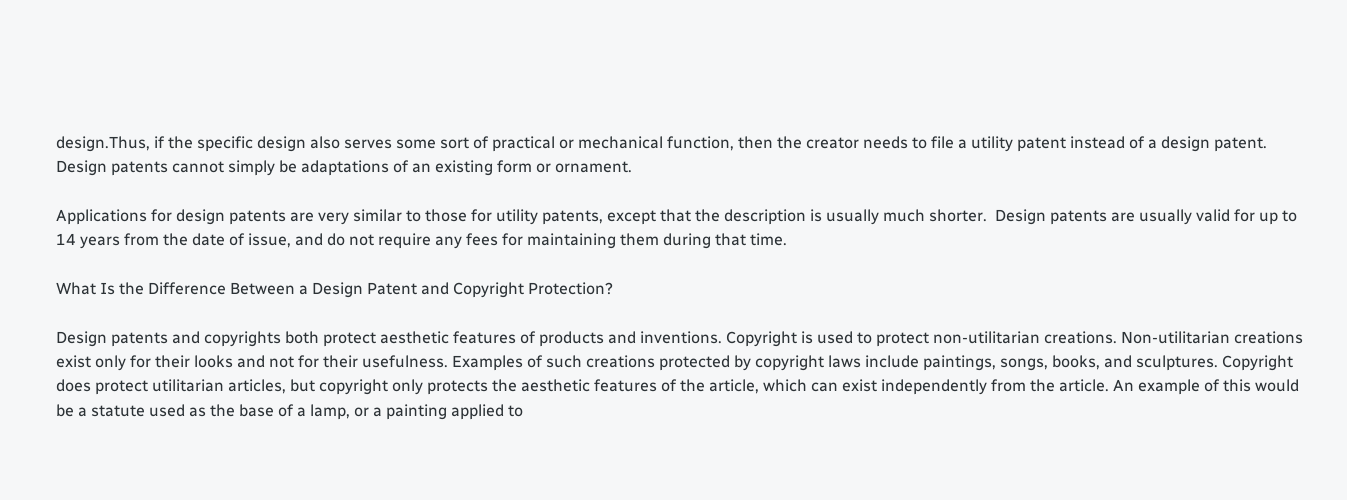design.Thus, if the specific design also serves some sort of practical or mechanical function, then the creator needs to file a utility patent instead of a design patent.  Design patents cannot simply be adaptations of an existing form or ornament.

Applications for design patents are very similar to those for utility patents, except that the description is usually much shorter.  Design patents are usually valid for up to 14 years from the date of issue, and do not require any fees for maintaining them during that time.

What Is the Difference Between a Design Patent and Copyright Protection?

Design patents and copyrights both protect aesthetic features of products and inventions. Copyright is used to protect non-utilitarian creations. Non-utilitarian creations exist only for their looks and not for their usefulness. Examples of such creations protected by copyright laws include paintings, songs, books, and sculptures. Copyright does protect utilitarian articles, but copyright only protects the aesthetic features of the article, which can exist independently from the article. An example of this would be a statute used as the base of a lamp, or a painting applied to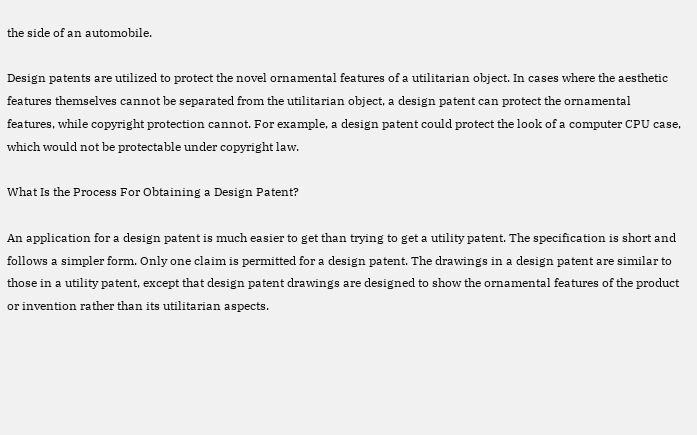the side of an automobile.

Design patents are utilized to protect the novel ornamental features of a utilitarian object. In cases where the aesthetic features themselves cannot be separated from the utilitarian object, a design patent can protect the ornamental features, while copyright protection cannot. For example, a design patent could protect the look of a computer CPU case, which would not be protectable under copyright law.

What Is the Process For Obtaining a Design Patent?

An application for a design patent is much easier to get than trying to get a utility patent. The specification is short and follows a simpler form. Only one claim is permitted for a design patent. The drawings in a design patent are similar to those in a utility patent, except that design patent drawings are designed to show the ornamental features of the product or invention rather than its utilitarian aspects.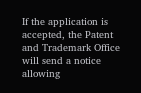If the application is accepted, the Patent and Trademark Office will send a notice allowing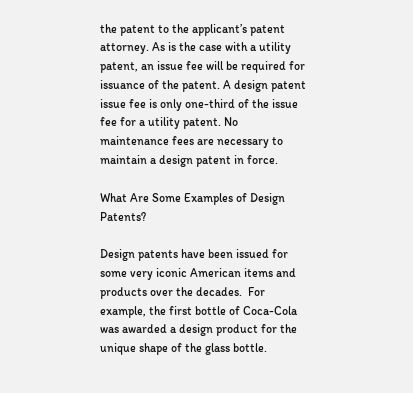the patent to the applicant’s patent attorney. As is the case with a utility patent, an issue fee will be required for issuance of the patent. A design patent issue fee is only one-third of the issue fee for a utility patent. No maintenance fees are necessary to maintain a design patent in force.

What Are Some Examples of Design Patents?

Design patents have been issued for some very iconic American items and products over the decades.  For example, the first bottle of Coca-Cola was awarded a design product for the unique shape of the glass bottle.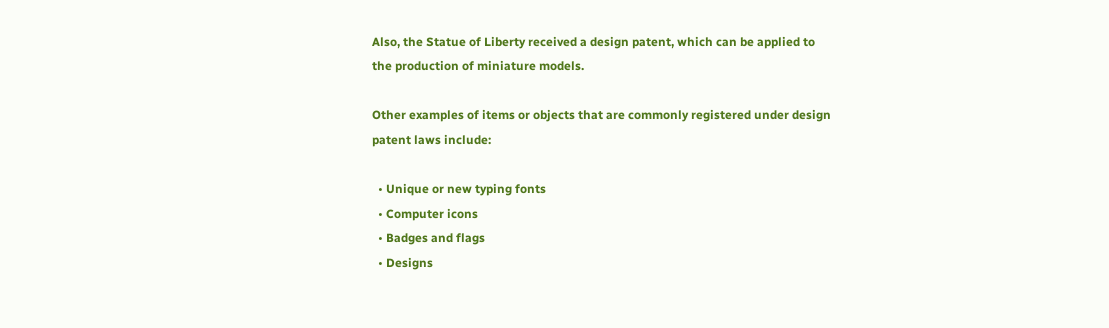Also, the Statue of Liberty received a design patent, which can be applied to the production of miniature models.

Other examples of items or objects that are commonly registered under design patent laws include:

  • Unique or new typing fonts
  • Computer icons
  • Badges and flags
  • Designs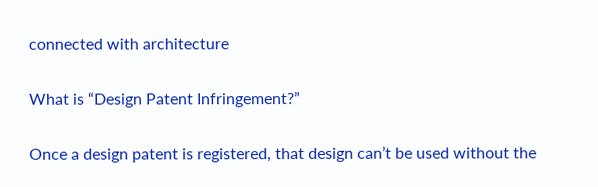connected with architecture

What is “Design Patent Infringement?”

Once a design patent is registered, that design can’t be used without the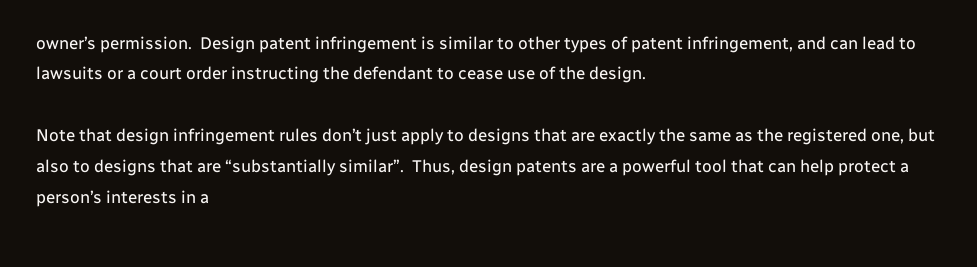owner’s permission.  Design patent infringement is similar to other types of patent infringement, and can lead to lawsuits or a court order instructing the defendant to cease use of the design.

Note that design infringement rules don’t just apply to designs that are exactly the same as the registered one, but also to designs that are “substantially similar”.  Thus, design patents are a powerful tool that can help protect a person’s interests in a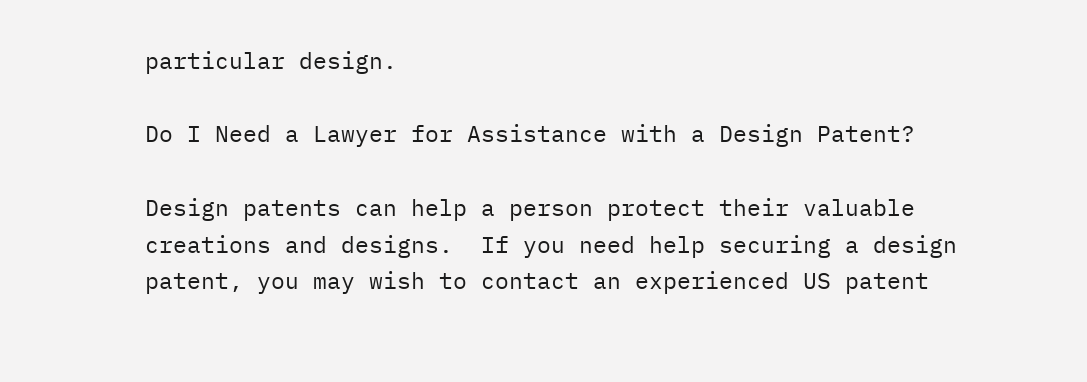particular design.

Do I Need a Lawyer for Assistance with a Design Patent?

Design patents can help a person protect their valuable creations and designs.  If you need help securing a design patent, you may wish to contact an experienced US patent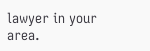lawyer in your area.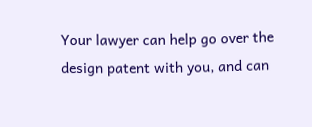Your lawyer can help go over the design patent with you, and can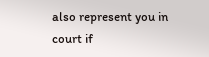also represent you in court if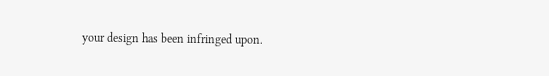your design has been infringed upon.